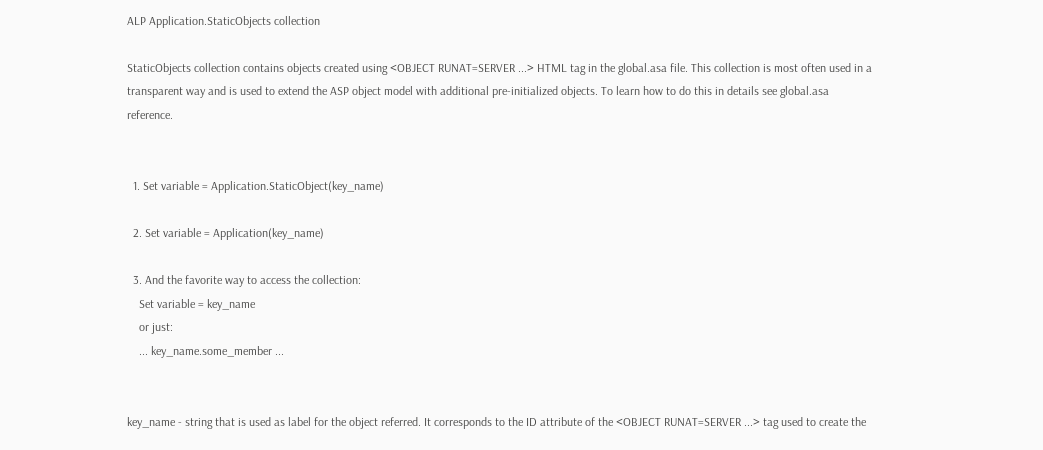ALP Application.StaticObjects collection

StaticObjects collection contains objects created using <OBJECT RUNAT=SERVER ...> HTML tag in the global.asa file. This collection is most often used in a transparent way and is used to extend the ASP object model with additional pre-initialized objects. To learn how to do this in details see global.asa reference.


  1. Set variable = Application.StaticObject(key_name)

  2. Set variable = Application(key_name)

  3. And the favorite way to access the collection:
    Set variable = key_name
    or just:
    ... key_name.some_member ...


key_name - string that is used as label for the object referred. It corresponds to the ID attribute of the <OBJECT RUNAT=SERVER ...> tag used to create the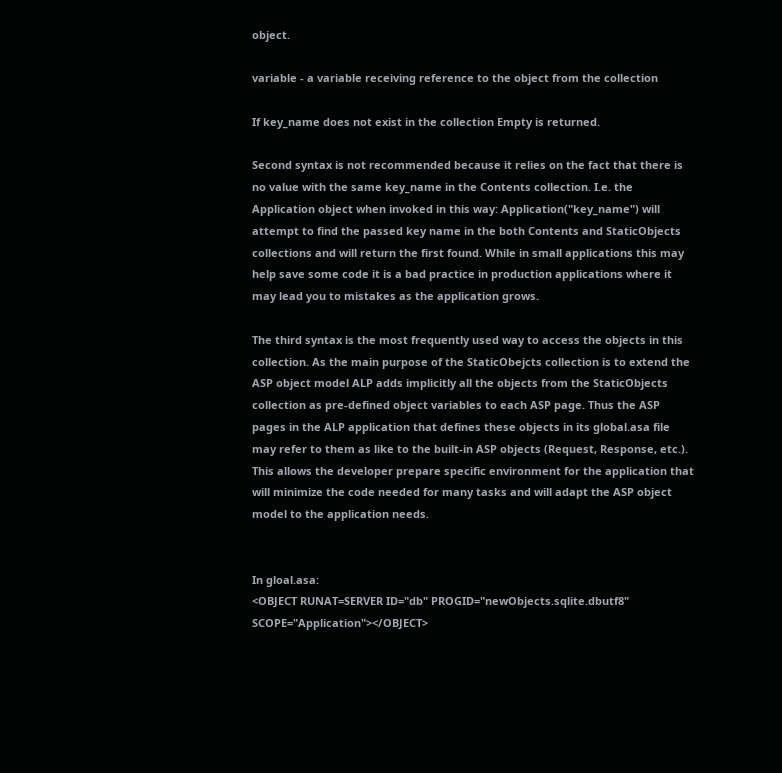object.

variable - a variable receiving reference to the object from the collection

If key_name does not exist in the collection Empty is returned.

Second syntax is not recommended because it relies on the fact that there is no value with the same key_name in the Contents collection. I.e. the Application object when invoked in this way: Application("key_name") will attempt to find the passed key name in the both Contents and StaticObjects collections and will return the first found. While in small applications this may help save some code it is a bad practice in production applications where it may lead you to mistakes as the application grows.

The third syntax is the most frequently used way to access the objects in this collection. As the main purpose of the StaticObejcts collection is to extend the ASP object model ALP adds implicitly all the objects from the StaticObjects collection as pre-defined object variables to each ASP page. Thus the ASP pages in the ALP application that defines these objects in its global.asa file may refer to them as like to the built-in ASP objects (Request, Response, etc.). This allows the developer prepare specific environment for the application that will minimize the code needed for many tasks and will adapt the ASP object model to the application needs.


In gloal.asa:
<OBJECT RUNAT=SERVER ID="db" PROGID="newObjects.sqlite.dbutf8" SCOPE="Application"></OBJECT>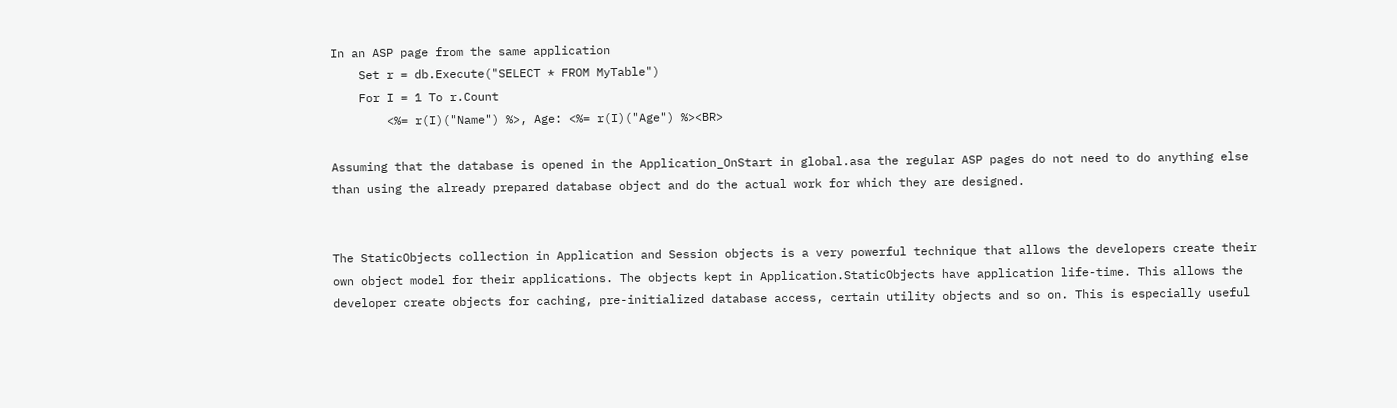In an ASP page from the same application
    Set r = db.Execute("SELECT * FROM MyTable")
    For I = 1 To r.Count
        <%= r(I)("Name") %>, Age: <%= r(I)("Age") %><BR>

Assuming that the database is opened in the Application_OnStart in global.asa the regular ASP pages do not need to do anything else than using the already prepared database object and do the actual work for which they are designed.


The StaticObjects collection in Application and Session objects is a very powerful technique that allows the developers create their own object model for their applications. The objects kept in Application.StaticObjects have application life-time. This allows the developer create objects for caching, pre-initialized database access, certain utility objects and so on. This is especially useful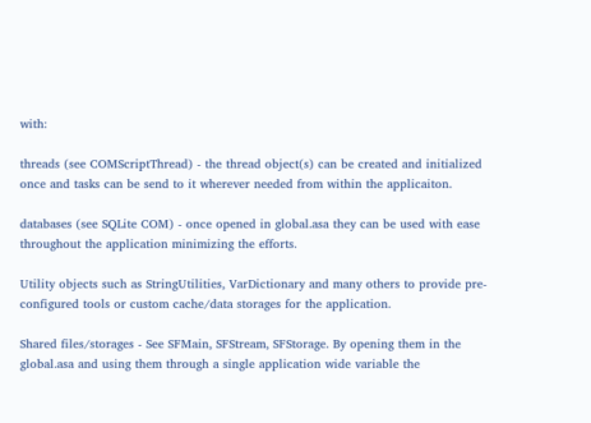with:

threads (see COMScriptThread) - the thread object(s) can be created and initialized once and tasks can be send to it wherever needed from within the applicaiton.

databases (see SQLite COM) - once opened in global.asa they can be used with ease throughout the application minimizing the efforts.

Utility objects such as StringUtilities, VarDictionary and many others to provide pre-configured tools or custom cache/data storages for the application.

Shared files/storages - See SFMain, SFStream, SFStorage. By opening them in the global.asa and using them through a single application wide variable the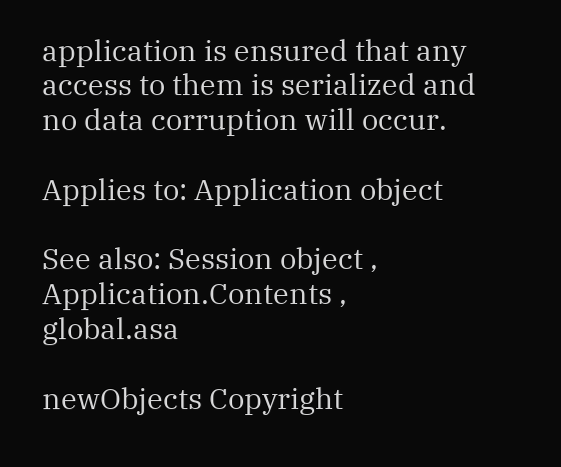application is ensured that any access to them is serialized and no data corruption will occur.

Applies to: Application object

See also: Session object , Application.Contents , global.asa

newObjects Copyright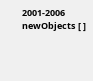2001-2006 newObjects [ ]